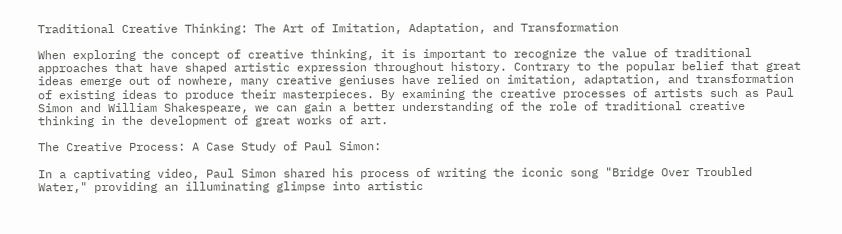Traditional Creative Thinking: The Art of Imitation, Adaptation, and Transformation

When exploring the concept of creative thinking, it is important to recognize the value of traditional approaches that have shaped artistic expression throughout history. Contrary to the popular belief that great ideas emerge out of nowhere, many creative geniuses have relied on imitation, adaptation, and transformation of existing ideas to produce their masterpieces. By examining the creative processes of artists such as Paul Simon and William Shakespeare, we can gain a better understanding of the role of traditional creative thinking in the development of great works of art.

The Creative Process: A Case Study of Paul Simon:

In a captivating video, Paul Simon shared his process of writing the iconic song "Bridge Over Troubled Water," providing an illuminating glimpse into artistic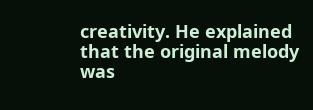creativity. He explained that the original melody was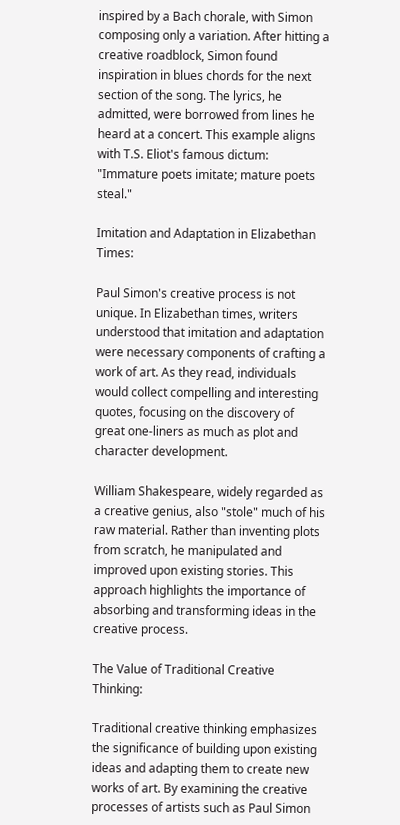inspired by a Bach chorale, with Simon composing only a variation. After hitting a creative roadblock, Simon found inspiration in blues chords for the next section of the song. The lyrics, he admitted, were borrowed from lines he heard at a concert. This example aligns with T.S. Eliot's famous dictum: "Immature poets imitate; mature poets steal."

Imitation and Adaptation in Elizabethan Times:

Paul Simon's creative process is not unique. In Elizabethan times, writers understood that imitation and adaptation were necessary components of crafting a work of art. As they read, individuals would collect compelling and interesting quotes, focusing on the discovery of great one-liners as much as plot and character development.

William Shakespeare, widely regarded as a creative genius, also "stole" much of his raw material. Rather than inventing plots from scratch, he manipulated and improved upon existing stories. This approach highlights the importance of absorbing and transforming ideas in the creative process.

The Value of Traditional Creative Thinking:

Traditional creative thinking emphasizes the significance of building upon existing ideas and adapting them to create new works of art. By examining the creative processes of artists such as Paul Simon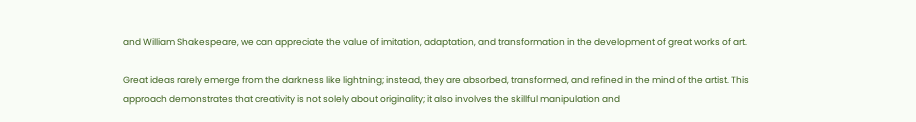and William Shakespeare, we can appreciate the value of imitation, adaptation, and transformation in the development of great works of art.

Great ideas rarely emerge from the darkness like lightning; instead, they are absorbed, transformed, and refined in the mind of the artist. This approach demonstrates that creativity is not solely about originality; it also involves the skillful manipulation and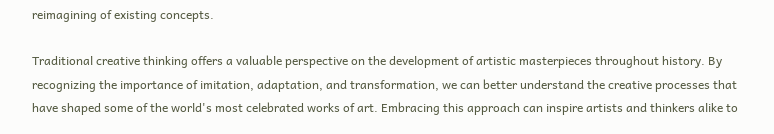reimagining of existing concepts.

Traditional creative thinking offers a valuable perspective on the development of artistic masterpieces throughout history. By recognizing the importance of imitation, adaptation, and transformation, we can better understand the creative processes that have shaped some of the world's most celebrated works of art. Embracing this approach can inspire artists and thinkers alike to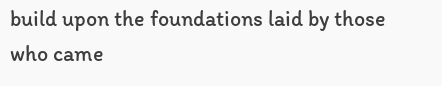build upon the foundations laid by those who came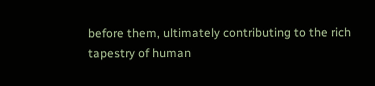before them, ultimately contributing to the rich tapestry of human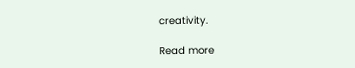creativity.

Read more